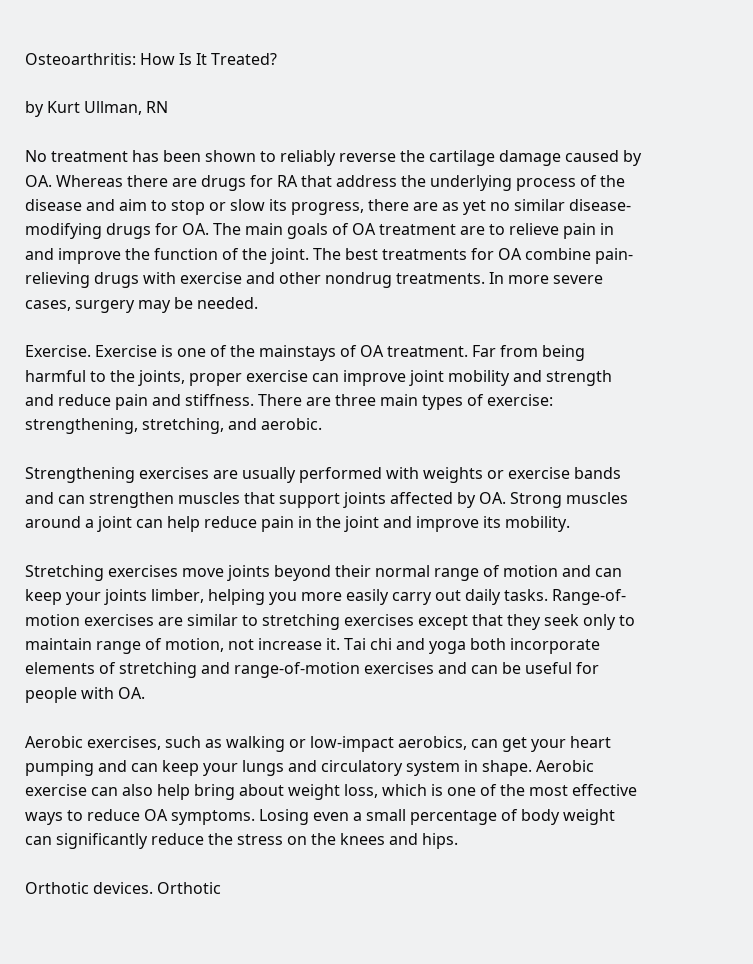Osteoarthritis: How Is It Treated?

by Kurt Ullman, RN

No treatment has been shown to reliably reverse the cartilage damage caused by OA. Whereas there are drugs for RA that address the underlying process of the disease and aim to stop or slow its progress, there are as yet no similar disease-modifying drugs for OA. The main goals of OA treatment are to relieve pain in and improve the function of the joint. The best treatments for OA combine pain-relieving drugs with exercise and other nondrug treatments. In more severe cases, surgery may be needed.

Exercise. Exercise is one of the mainstays of OA treatment. Far from being harmful to the joints, proper exercise can improve joint mobility and strength and reduce pain and stiffness. There are three main types of exercise: strengthening, stretching, and aerobic.

Strengthening exercises are usually performed with weights or exercise bands and can strengthen muscles that support joints affected by OA. Strong muscles around a joint can help reduce pain in the joint and improve its mobility.

Stretching exercises move joints beyond their normal range of motion and can keep your joints limber, helping you more easily carry out daily tasks. Range-of-motion exercises are similar to stretching exercises except that they seek only to maintain range of motion, not increase it. Tai chi and yoga both incorporate elements of stretching and range-of-motion exercises and can be useful for people with OA.

Aerobic exercises, such as walking or low-impact aerobics, can get your heart pumping and can keep your lungs and circulatory system in shape. Aerobic exercise can also help bring about weight loss, which is one of the most effective ways to reduce OA symptoms. Losing even a small percentage of body weight can significantly reduce the stress on the knees and hips.

Orthotic devices. Orthotic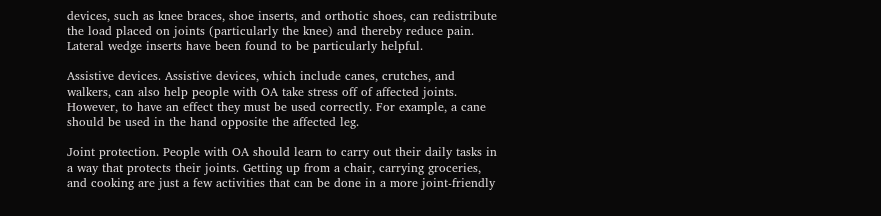devices, such as knee braces, shoe inserts, and orthotic shoes, can redistribute the load placed on joints (particularly the knee) and thereby reduce pain. Lateral wedge inserts have been found to be particularly helpful.

Assistive devices. Assistive devices, which include canes, crutches, and walkers, can also help people with OA take stress off of affected joints. However, to have an effect they must be used correctly. For example, a cane should be used in the hand opposite the affected leg.

Joint protection. People with OA should learn to carry out their daily tasks in a way that protects their joints. Getting up from a chair, carrying groceries, and cooking are just a few activities that can be done in a more joint-friendly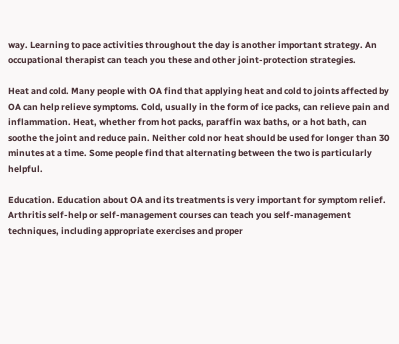way. Learning to pace activities throughout the day is another important strategy. An occupational therapist can teach you these and other joint-protection strategies.

Heat and cold. Many people with OA find that applying heat and cold to joints affected by OA can help relieve symptoms. Cold, usually in the form of ice packs, can relieve pain and inflammation. Heat, whether from hot packs, paraffin wax baths, or a hot bath, can soothe the joint and reduce pain. Neither cold nor heat should be used for longer than 30 minutes at a time. Some people find that alternating between the two is particularly helpful.

Education. Education about OA and its treatments is very important for symptom relief. Arthritis self-help or self-management courses can teach you self-management techniques, including appropriate exercises and proper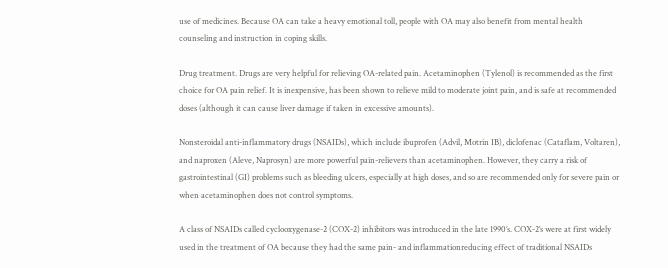use of medicines. Because OA can take a heavy emotional toll, people with OA may also benefit from mental health counseling and instruction in coping skills.

Drug treatment. Drugs are very helpful for relieving OA-related pain. Acetaminophen (Tylenol) is recommended as the first choice for OA pain relief. It is inexpensive, has been shown to relieve mild to moderate joint pain, and is safe at recommended doses (although it can cause liver damage if taken in excessive amounts).

Nonsteroidal anti-inflammatory drugs (NSAIDs), which include ibuprofen (Advil, Motrin IB), diclofenac (Cataflam, Voltaren), and naproxen (Aleve, Naprosyn) are more powerful pain-relievers than acetaminophen. However, they carry a risk of gastrointestinal (GI) problems such as bleeding ulcers, especially at high doses, and so are recommended only for severe pain or when acetaminophen does not control symptoms.

A class of NSAIDs called cyclooxygenase-2 (COX-2) inhibitors was introduced in the late 1990’s. COX-2’s were at first widely used in the treatment of OA because they had the same pain- and inflammationreducing effect of traditional NSAIDs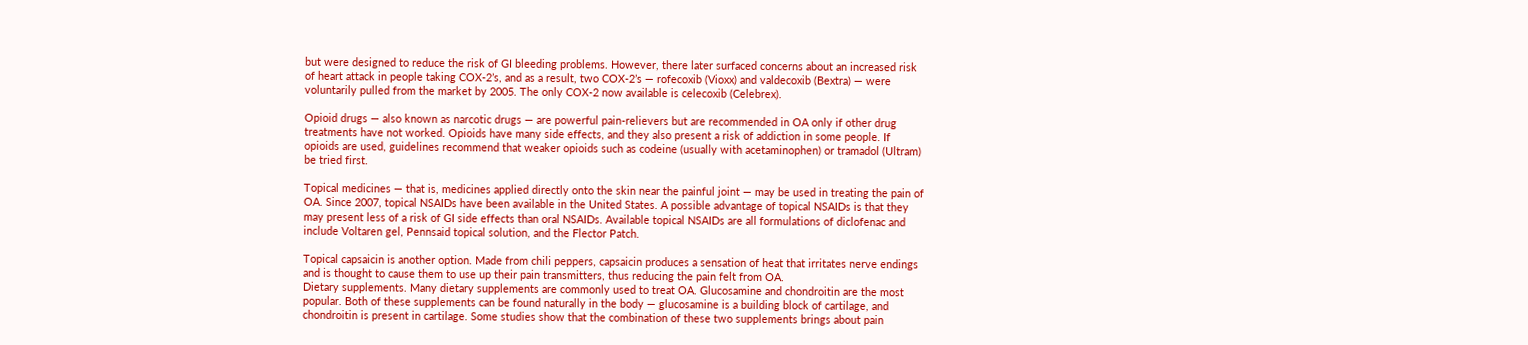but were designed to reduce the risk of GI bleeding problems. However, there later surfaced concerns about an increased risk of heart attack in people taking COX-2’s, and as a result, two COX-2’s — rofecoxib (Vioxx) and valdecoxib (Bextra) — were voluntarily pulled from the market by 2005. The only COX-2 now available is celecoxib (Celebrex).

Opioid drugs — also known as narcotic drugs — are powerful pain-relievers but are recommended in OA only if other drug treatments have not worked. Opioids have many side effects, and they also present a risk of addiction in some people. If opioids are used, guidelines recommend that weaker opioids such as codeine (usually with acetaminophen) or tramadol (Ultram) be tried first.

Topical medicines — that is, medicines applied directly onto the skin near the painful joint — may be used in treating the pain of OA. Since 2007, topical NSAIDs have been available in the United States. A possible advantage of topical NSAIDs is that they may present less of a risk of GI side effects than oral NSAIDs. Available topical NSAIDs are all formulations of diclofenac and include Voltaren gel, Pennsaid topical solution, and the Flector Patch.

Topical capsaicin is another option. Made from chili peppers, capsaicin produces a sensation of heat that irritates nerve endings and is thought to cause them to use up their pain transmitters, thus reducing the pain felt from OA.
Dietary supplements. Many dietary supplements are commonly used to treat OA. Glucosamine and chondroitin are the most popular. Both of these supplements can be found naturally in the body — glucosamine is a building block of cartilage, and chondroitin is present in cartilage. Some studies show that the combination of these two supplements brings about pain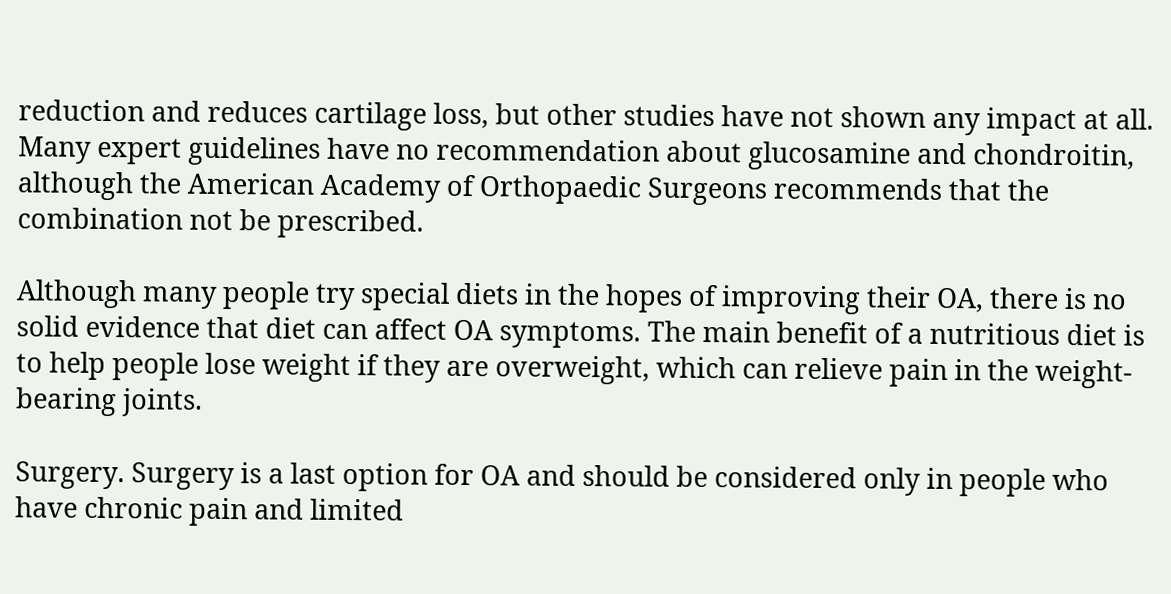reduction and reduces cartilage loss, but other studies have not shown any impact at all. Many expert guidelines have no recommendation about glucosamine and chondroitin, although the American Academy of Orthopaedic Surgeons recommends that the combination not be prescribed.

Although many people try special diets in the hopes of improving their OA, there is no solid evidence that diet can affect OA symptoms. The main benefit of a nutritious diet is to help people lose weight if they are overweight, which can relieve pain in the weight-bearing joints.

Surgery. Surgery is a last option for OA and should be considered only in people who have chronic pain and limited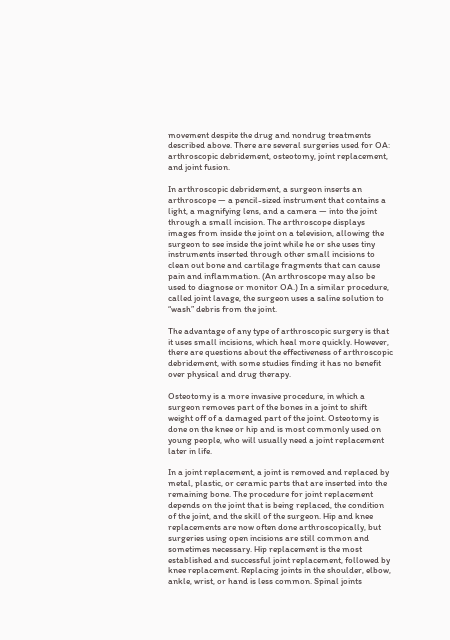movement despite the drug and nondrug treatments described above. There are several surgeries used for OA: arthroscopic debridement, osteotomy, joint replacement, and joint fusion.

In arthroscopic debridement, a surgeon inserts an arthroscope — a pencil-sized instrument that contains a light, a magnifying lens, and a camera — into the joint through a small incision. The arthroscope displays images from inside the joint on a television, allowing the surgeon to see inside the joint while he or she uses tiny instruments inserted through other small incisions to clean out bone and cartilage fragments that can cause pain and inflammation. (An arthroscope may also be used to diagnose or monitor OA.) In a similar procedure, called joint lavage, the surgeon uses a saline solution to “wash” debris from the joint.

The advantage of any type of arthroscopic surgery is that it uses small incisions, which heal more quickly. However, there are questions about the effectiveness of arthroscopic debridement, with some studies finding it has no benefit over physical and drug therapy.

Osteotomy is a more invasive procedure, in which a surgeon removes part of the bones in a joint to shift weight off of a damaged part of the joint. Osteotomy is done on the knee or hip and is most commonly used on young people, who will usually need a joint replacement later in life.

In a joint replacement, a joint is removed and replaced by metal, plastic, or ceramic parts that are inserted into the remaining bone. The procedure for joint replacement depends on the joint that is being replaced, the condition of the joint, and the skill of the surgeon. Hip and knee replacements are now often done arthroscopically, but surgeries using open incisions are still common and sometimes necessary. Hip replacement is the most established and successful joint replacement, followed by knee replacement. Replacing joints in the shoulder, elbow, ankle, wrist, or hand is less common. Spinal joints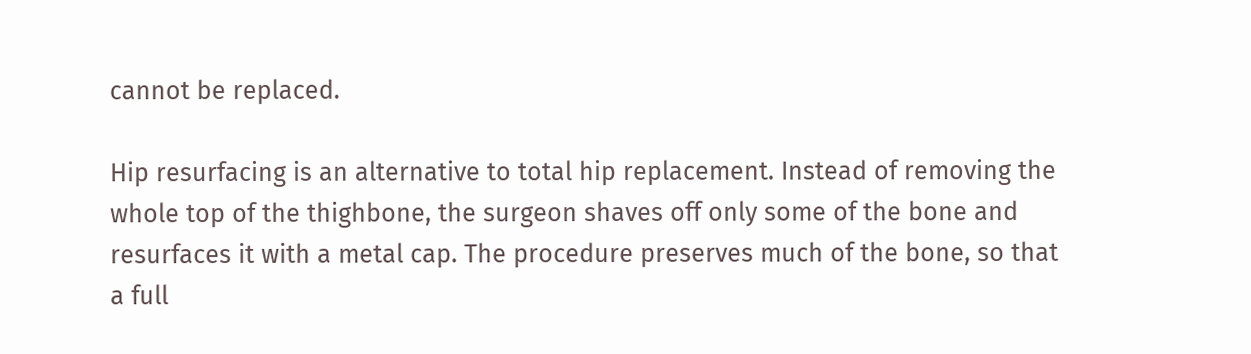cannot be replaced.

Hip resurfacing is an alternative to total hip replacement. Instead of removing the whole top of the thighbone, the surgeon shaves off only some of the bone and resurfaces it with a metal cap. The procedure preserves much of the bone, so that a full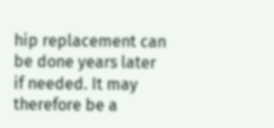hip replacement can be done years later if needed. It may therefore be a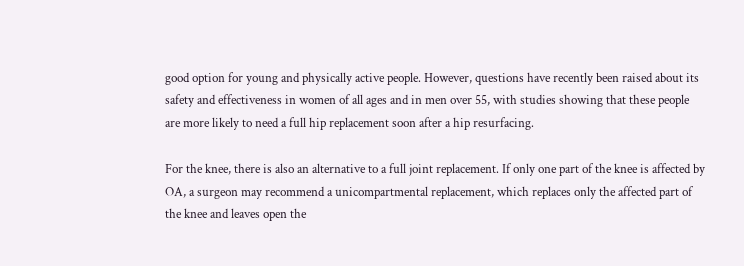good option for young and physically active people. However, questions have recently been raised about its safety and effectiveness in women of all ages and in men over 55, with studies showing that these people are more likely to need a full hip replacement soon after a hip resurfacing.

For the knee, there is also an alternative to a full joint replacement. If only one part of the knee is affected by OA, a surgeon may recommend a unicompartmental replacement, which replaces only the affected part of the knee and leaves open the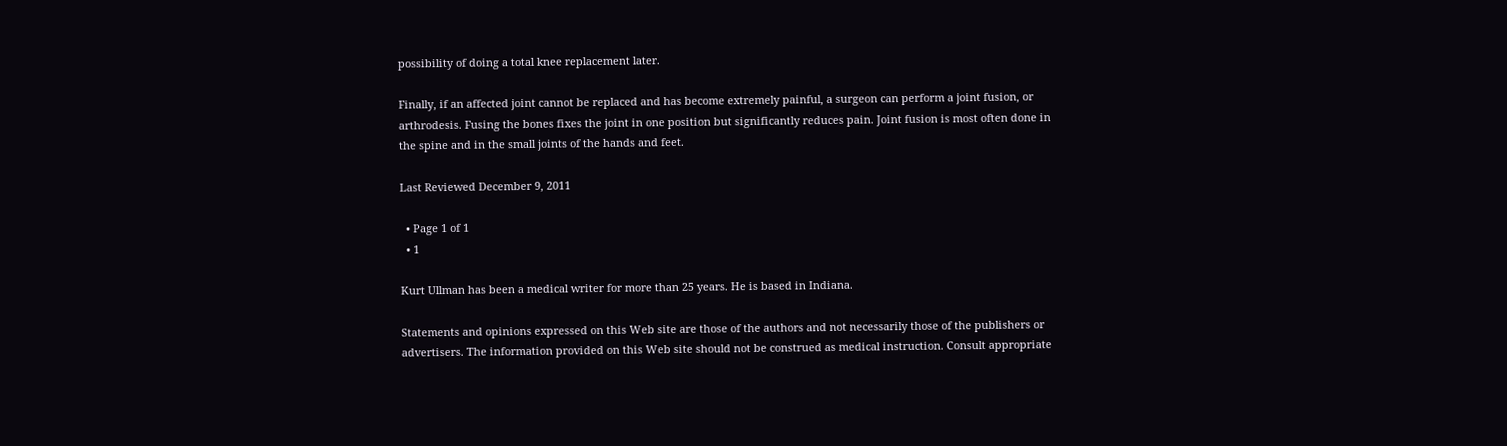possibility of doing a total knee replacement later.

Finally, if an affected joint cannot be replaced and has become extremely painful, a surgeon can perform a joint fusion, or arthrodesis. Fusing the bones fixes the joint in one position but significantly reduces pain. Joint fusion is most often done in the spine and in the small joints of the hands and feet.

Last Reviewed December 9, 2011

  • Page 1 of 1
  • 1

Kurt Ullman has been a medical writer for more than 25 years. He is based in Indiana.

Statements and opinions expressed on this Web site are those of the authors and not necessarily those of the publishers or advertisers. The information provided on this Web site should not be construed as medical instruction. Consult appropriate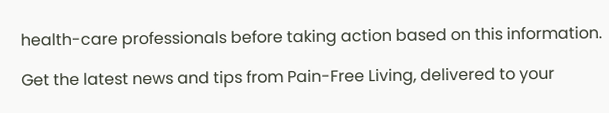health-care professionals before taking action based on this information.

Get the latest news and tips from Pain-Free Living, delivered to your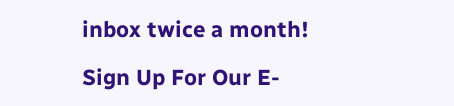inbox twice a month!

Sign Up For Our E-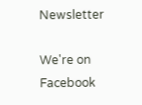Newsletter

We're on Facebook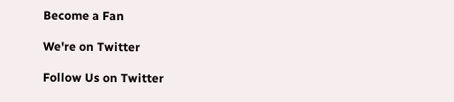Become a Fan

We're on Twitter

Follow Us on Twitter